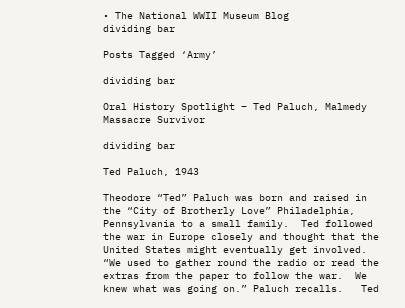• The National WWII Museum Blog
dividing bar

Posts Tagged ‘Army’

dividing bar

Oral History Spotlight – Ted Paluch, Malmedy Massacre Survivor

dividing bar

Ted Paluch, 1943

Theodore “Ted” Paluch was born and raised in the “City of Brotherly Love” Philadelphia, Pennsylvania to a small family.  Ted followed the war in Europe closely and thought that the United States might eventually get involved.  “We used to gather round the radio or read the extras from the paper to follow the war.  We knew what was going on.” Paluch recalls.   Ted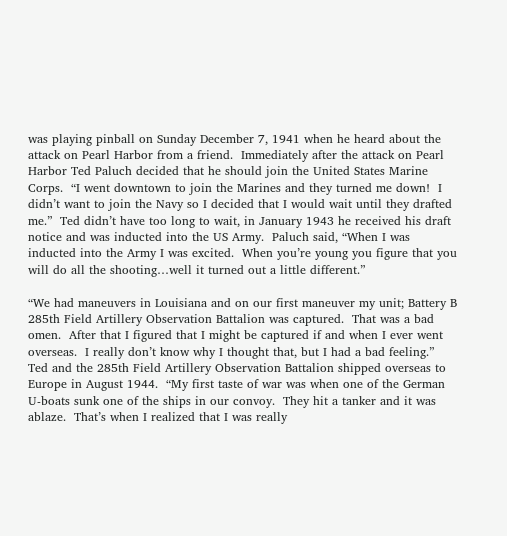was playing pinball on Sunday December 7, 1941 when he heard about the attack on Pearl Harbor from a friend.  Immediately after the attack on Pearl Harbor Ted Paluch decided that he should join the United States Marine Corps.  “I went downtown to join the Marines and they turned me down!  I didn’t want to join the Navy so I decided that I would wait until they drafted me.”  Ted didn’t have too long to wait, in January 1943 he received his draft notice and was inducted into the US Army.  Paluch said, “When I was inducted into the Army I was excited.  When you’re young you figure that you will do all the shooting…well it turned out a little different.”

“We had maneuvers in Louisiana and on our first maneuver my unit; Battery B 285th Field Artillery Observation Battalion was captured.  That was a bad omen.  After that I figured that I might be captured if and when I ever went overseas.  I really don’t know why I thought that, but I had a bad feeling.”  Ted and the 285th Field Artillery Observation Battalion shipped overseas to Europe in August 1944.  “My first taste of war was when one of the German U-boats sunk one of the ships in our convoy.  They hit a tanker and it was ablaze.  That’s when I realized that I was really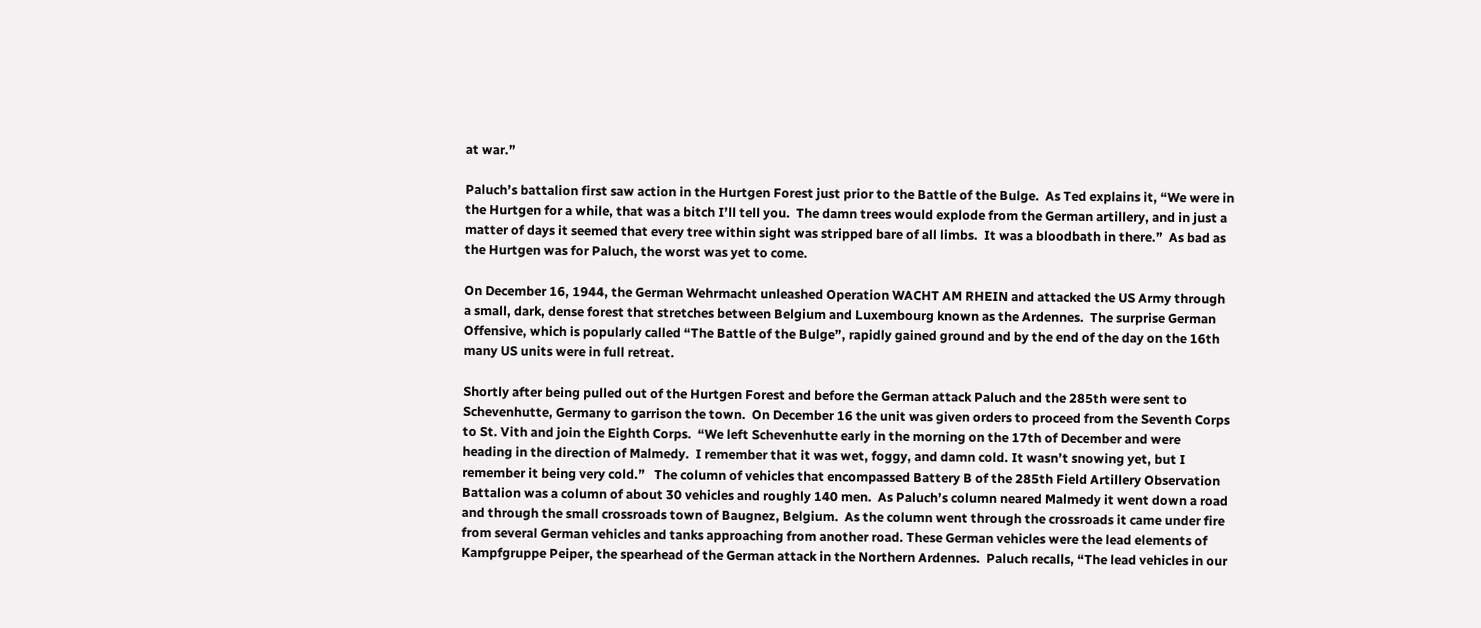at war.”

Paluch’s battalion first saw action in the Hurtgen Forest just prior to the Battle of the Bulge.  As Ted explains it, “We were in the Hurtgen for a while, that was a bitch I’ll tell you.  The damn trees would explode from the German artillery, and in just a matter of days it seemed that every tree within sight was stripped bare of all limbs.  It was a bloodbath in there.”  As bad as the Hurtgen was for Paluch, the worst was yet to come.

On December 16, 1944, the German Wehrmacht unleashed Operation WACHT AM RHEIN and attacked the US Army through a small, dark, dense forest that stretches between Belgium and Luxembourg known as the Ardennes.  The surprise German Offensive, which is popularly called “The Battle of the Bulge”, rapidly gained ground and by the end of the day on the 16th many US units were in full retreat.

Shortly after being pulled out of the Hurtgen Forest and before the German attack Paluch and the 285th were sent to Schevenhutte, Germany to garrison the town.  On December 16 the unit was given orders to proceed from the Seventh Corps to St. Vith and join the Eighth Corps.  “We left Schevenhutte early in the morning on the 17th of December and were heading in the direction of Malmedy.  I remember that it was wet, foggy, and damn cold. It wasn’t snowing yet, but I remember it being very cold.”   The column of vehicles that encompassed Battery B of the 285th Field Artillery Observation Battalion was a column of about 30 vehicles and roughly 140 men.  As Paluch’s column neared Malmedy it went down a road and through the small crossroads town of Baugnez, Belgium.  As the column went through the crossroads it came under fire from several German vehicles and tanks approaching from another road. These German vehicles were the lead elements of Kampfgruppe Peiper, the spearhead of the German attack in the Northern Ardennes.  Paluch recalls, “The lead vehicles in our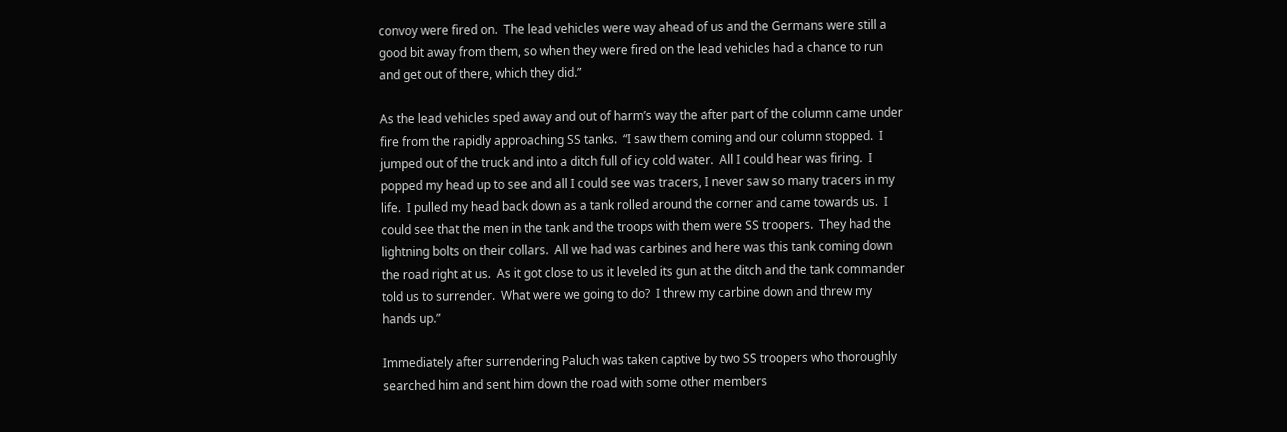convoy were fired on.  The lead vehicles were way ahead of us and the Germans were still a good bit away from them, so when they were fired on the lead vehicles had a chance to run and get out of there, which they did.”

As the lead vehicles sped away and out of harm’s way the after part of the column came under fire from the rapidly approaching SS tanks.  “I saw them coming and our column stopped.  I jumped out of the truck and into a ditch full of icy cold water.  All I could hear was firing.  I popped my head up to see and all I could see was tracers, I never saw so many tracers in my life.  I pulled my head back down as a tank rolled around the corner and came towards us.  I could see that the men in the tank and the troops with them were SS troopers.  They had the lightning bolts on their collars.  All we had was carbines and here was this tank coming down the road right at us.  As it got close to us it leveled its gun at the ditch and the tank commander told us to surrender.  What were we going to do?  I threw my carbine down and threw my hands up.”

Immediately after surrendering Paluch was taken captive by two SS troopers who thoroughly searched him and sent him down the road with some other members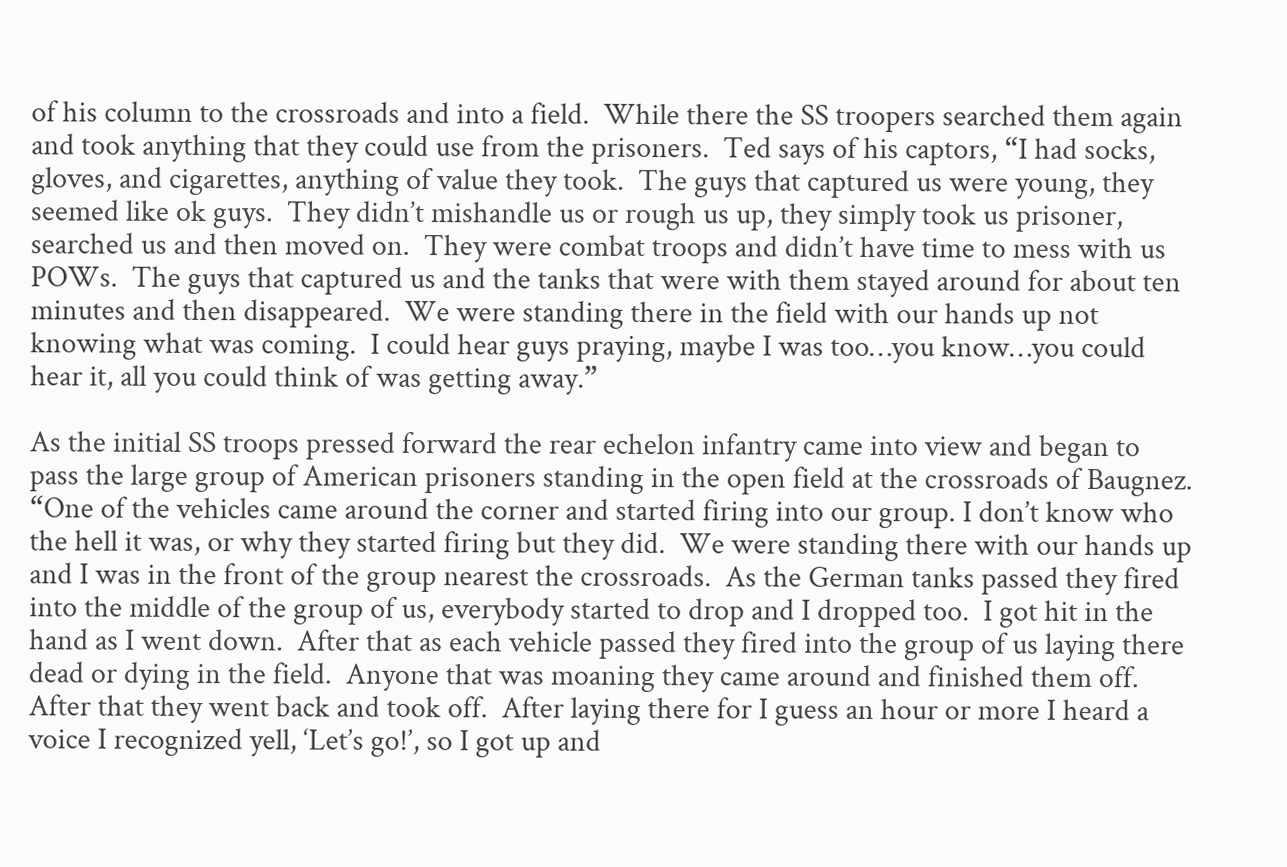of his column to the crossroads and into a field.  While there the SS troopers searched them again and took anything that they could use from the prisoners.  Ted says of his captors, “I had socks, gloves, and cigarettes, anything of value they took.  The guys that captured us were young, they seemed like ok guys.  They didn’t mishandle us or rough us up, they simply took us prisoner, searched us and then moved on.  They were combat troops and didn’t have time to mess with us POWs.  The guys that captured us and the tanks that were with them stayed around for about ten minutes and then disappeared.  We were standing there in the field with our hands up not knowing what was coming.  I could hear guys praying, maybe I was too…you know…you could hear it, all you could think of was getting away.”

As the initial SS troops pressed forward the rear echelon infantry came into view and began to pass the large group of American prisoners standing in the open field at the crossroads of Baugnez.  “One of the vehicles came around the corner and started firing into our group. I don’t know who the hell it was, or why they started firing but they did.  We were standing there with our hands up and I was in the front of the group nearest the crossroads.  As the German tanks passed they fired into the middle of the group of us, everybody started to drop and I dropped too.  I got hit in the hand as I went down.  After that as each vehicle passed they fired into the group of us laying there dead or dying in the field.  Anyone that was moaning they came around and finished them off.  After that they went back and took off.  After laying there for I guess an hour or more I heard a voice I recognized yell, ‘Let’s go!’, so I got up and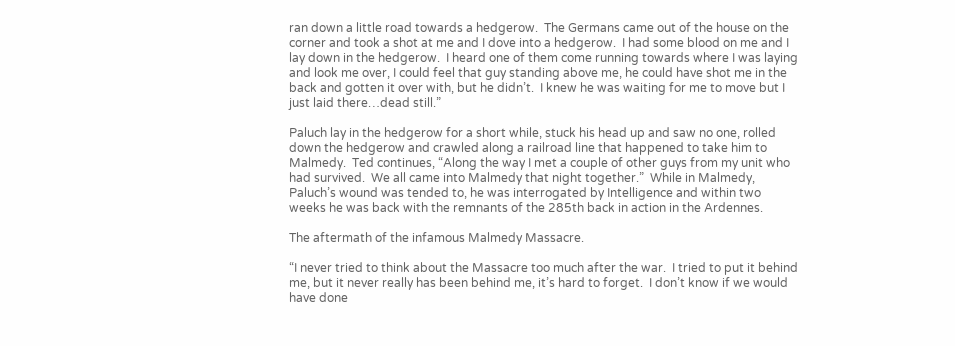ran down a little road towards a hedgerow.  The Germans came out of the house on the corner and took a shot at me and I dove into a hedgerow.  I had some blood on me and I lay down in the hedgerow.  I heard one of them come running towards where I was laying and look me over, I could feel that guy standing above me, he could have shot me in the back and gotten it over with, but he didn’t.  I knew he was waiting for me to move but I just laid there…dead still.”

Paluch lay in the hedgerow for a short while, stuck his head up and saw no one, rolled down the hedgerow and crawled along a railroad line that happened to take him to Malmedy.  Ted continues, “Along the way I met a couple of other guys from my unit who had survived.  We all came into Malmedy that night together.”  While in Malmedy, Paluch’s wound was tended to, he was interrogated by Intelligence and within two weeks he was back with the remnants of the 285th back in action in the Ardennes.

The aftermath of the infamous Malmedy Massacre.

“I never tried to think about the Massacre too much after the war.  I tried to put it behind me, but it never really has been behind me, it’s hard to forget.  I don’t know if we would have done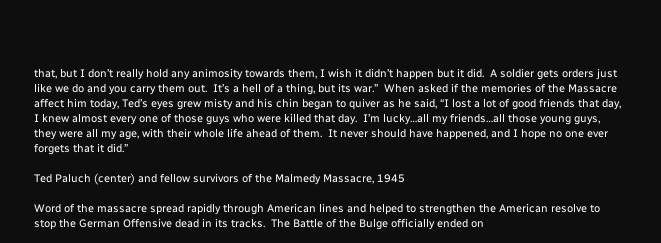that, but I don’t really hold any animosity towards them, I wish it didn’t happen but it did.  A soldier gets orders just like we do and you carry them out.  It’s a hell of a thing, but its war.”  When asked if the memories of the Massacre affect him today, Ted’s eyes grew misty and his chin began to quiver as he said, “I lost a lot of good friends that day, I knew almost every one of those guys who were killed that day.  I’m lucky…all my friends…all those young guys, they were all my age, with their whole life ahead of them.  It never should have happened, and I hope no one ever forgets that it did.”

Ted Paluch (center) and fellow survivors of the Malmedy Massacre, 1945

Word of the massacre spread rapidly through American lines and helped to strengthen the American resolve to stop the German Offensive dead in its tracks.  The Battle of the Bulge officially ended on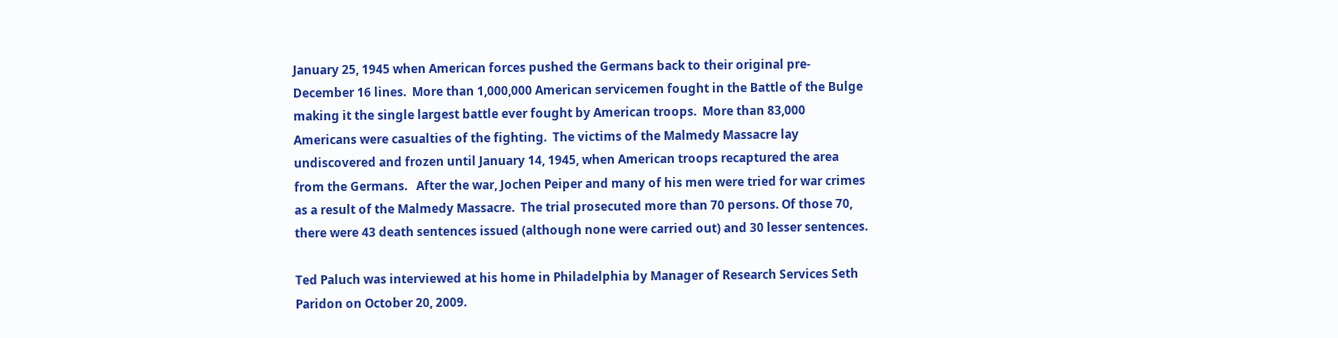January 25, 1945 when American forces pushed the Germans back to their original pre-December 16 lines.  More than 1,000,000 American servicemen fought in the Battle of the Bulge making it the single largest battle ever fought by American troops.  More than 83,000 Americans were casualties of the fighting.  The victims of the Malmedy Massacre lay undiscovered and frozen until January 14, 1945, when American troops recaptured the area from the Germans.   After the war, Jochen Peiper and many of his men were tried for war crimes as a result of the Malmedy Massacre.  The trial prosecuted more than 70 persons. Of those 70, there were 43 death sentences issued (although none were carried out) and 30 lesser sentences.

Ted Paluch was interviewed at his home in Philadelphia by Manager of Research Services Seth Paridon on October 20, 2009.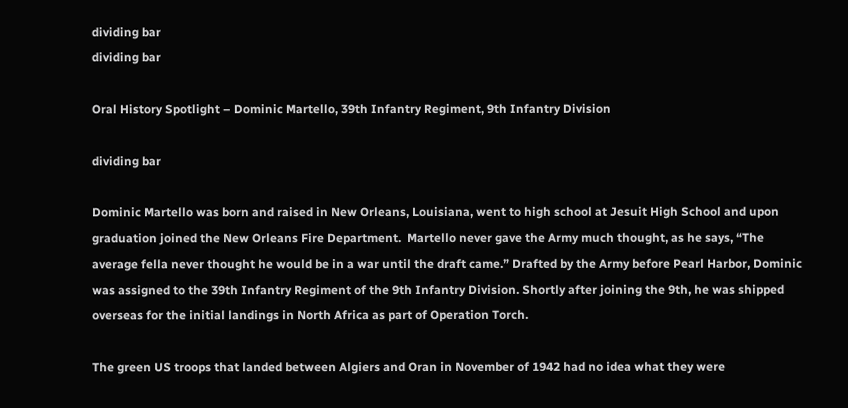dividing bar
dividing bar

Oral History Spotlight – Dominic Martello, 39th Infantry Regiment, 9th Infantry Division

dividing bar

Dominic Martello was born and raised in New Orleans, Louisiana, went to high school at Jesuit High School and upon graduation joined the New Orleans Fire Department.  Martello never gave the Army much thought, as he says, “The average fella never thought he would be in a war until the draft came.” Drafted by the Army before Pearl Harbor, Dominic was assigned to the 39th Infantry Regiment of the 9th Infantry Division. Shortly after joining the 9th, he was shipped overseas for the initial landings in North Africa as part of Operation Torch.

The green US troops that landed between Algiers and Oran in November of 1942 had no idea what they were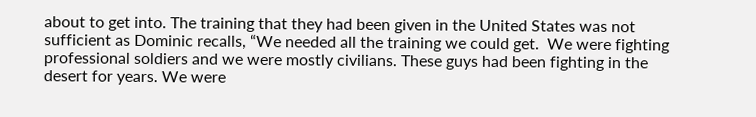about to get into. The training that they had been given in the United States was not sufficient as Dominic recalls, “We needed all the training we could get.  We were fighting professional soldiers and we were mostly civilians. These guys had been fighting in the desert for years. We were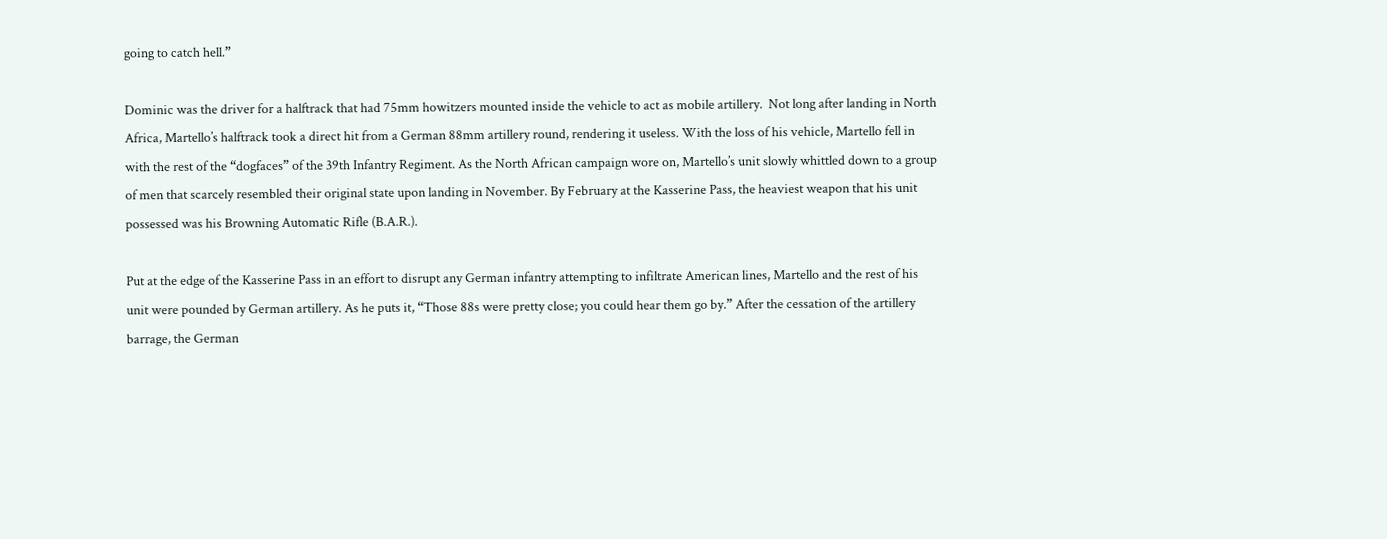going to catch hell.”

Dominic was the driver for a halftrack that had 75mm howitzers mounted inside the vehicle to act as mobile artillery.  Not long after landing in North Africa, Martello’s halftrack took a direct hit from a German 88mm artillery round, rendering it useless. With the loss of his vehicle, Martello fell in with the rest of the “dogfaces” of the 39th Infantry Regiment. As the North African campaign wore on, Martello’s unit slowly whittled down to a group of men that scarcely resembled their original state upon landing in November. By February at the Kasserine Pass, the heaviest weapon that his unit possessed was his Browning Automatic Rifle (B.A.R.).

Put at the edge of the Kasserine Pass in an effort to disrupt any German infantry attempting to infiltrate American lines, Martello and the rest of his unit were pounded by German artillery. As he puts it, “Those 88s were pretty close; you could hear them go by.” After the cessation of the artillery barrage, the German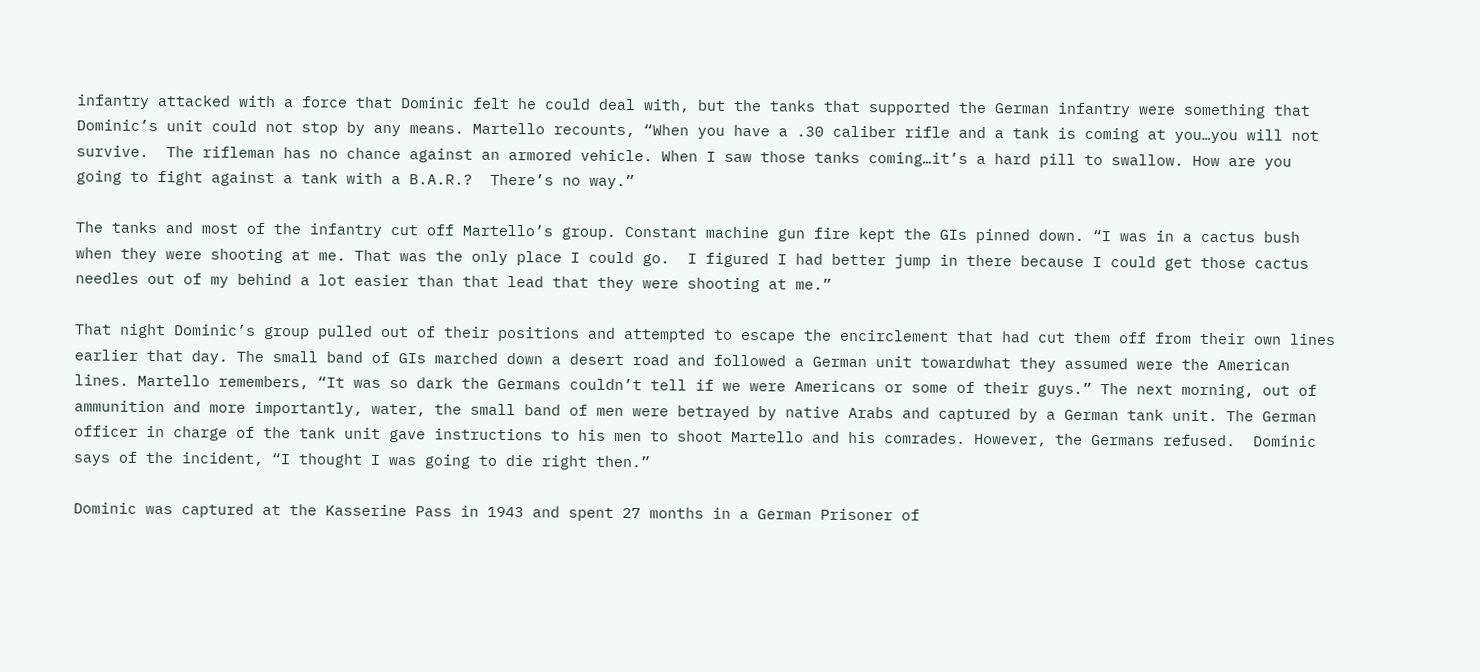infantry attacked with a force that Dominic felt he could deal with, but the tanks that supported the German infantry were something that Dominic’s unit could not stop by any means. Martello recounts, “When you have a .30 caliber rifle and a tank is coming at you…you will not survive.  The rifleman has no chance against an armored vehicle. When I saw those tanks coming…it’s a hard pill to swallow. How are you going to fight against a tank with a B.A.R.?  There’s no way.”

The tanks and most of the infantry cut off Martello’s group. Constant machine gun fire kept the GIs pinned down. “I was in a cactus bush when they were shooting at me. That was the only place I could go.  I figured I had better jump in there because I could get those cactus needles out of my behind a lot easier than that lead that they were shooting at me.”

That night Dominic’s group pulled out of their positions and attempted to escape the encirclement that had cut them off from their own lines earlier that day. The small band of GIs marched down a desert road and followed a German unit towardwhat they assumed were the American lines. Martello remembers, “It was so dark the Germans couldn’t tell if we were Americans or some of their guys.” The next morning, out of ammunition and more importantly, water, the small band of men were betrayed by native Arabs and captured by a German tank unit. The German officer in charge of the tank unit gave instructions to his men to shoot Martello and his comrades. However, the Germans refused.  Dominic says of the incident, “I thought I was going to die right then.”

Dominic was captured at the Kasserine Pass in 1943 and spent 27 months in a German Prisoner of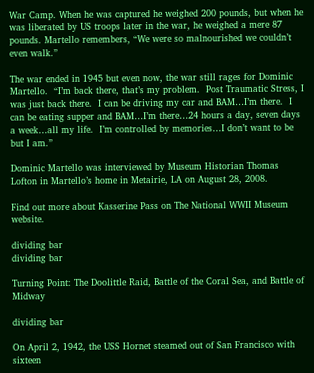War Camp. When he was captured he weighed 200 pounds, but when he was liberated by US troops later in the war, he weighed a mere 87 pounds. Martello remembers, “We were so malnourished we couldn’t even walk.”

The war ended in 1945 but even now, the war still rages for Dominic Martello.  “I’m back there, that’s my problem.  Post Traumatic Stress, I was just back there.  I can be driving my car and BAM…I’m there.  I can be eating supper and BAM…I’m there…24 hours a day, seven days a week…all my life.  I’m controlled by memories…I don’t want to be but I am.”

Dominic Martello was interviewed by Museum Historian Thomas Lofton in Martello’s home in Metairie, LA on August 28, 2008.

Find out more about Kasserine Pass on The National WWII Museum website.

dividing bar
dividing bar

Turning Point: The Doolittle Raid, Battle of the Coral Sea, and Battle of Midway

dividing bar

On April 2, 1942, the USS Hornet steamed out of San Francisco with sixteen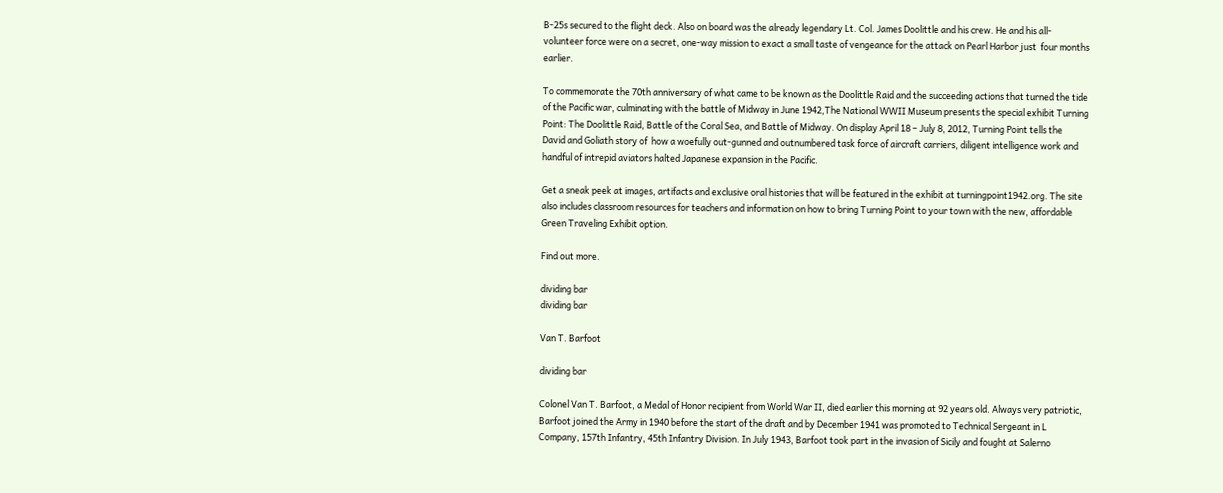B-25s secured to the flight deck. Also on board was the already legendary Lt. Col. James Doolittle and his crew. He and his all-volunteer force were on a secret, one-way mission to exact a small taste of vengeance for the attack on Pearl Harbor just  four months earlier.

To commemorate the 70th anniversary of what came to be known as the Doolittle Raid and the succeeding actions that turned the tide of the Pacific war, culminating with the battle of Midway in June 1942,The National WWII Museum presents the special exhibit Turning Point: The Doolittle Raid, Battle of the Coral Sea, and Battle of Midway. On display April 18 – July 8, 2012, Turning Point tells the  David and Goliath story of  how a woefully out-gunned and outnumbered task force of aircraft carriers, diligent intelligence work and handful of intrepid aviators halted Japanese expansion in the Pacific.

Get a sneak peek at images, artifacts and exclusive oral histories that will be featured in the exhibit at turningpoint1942.org. The site also includes classroom resources for teachers and information on how to bring Turning Point to your town with the new, affordable Green Traveling Exhibit option.

Find out more.

dividing bar
dividing bar

Van T. Barfoot

dividing bar

Colonel Van T. Barfoot, a Medal of Honor recipient from World War II, died earlier this morning at 92 years old. Always very patriotic, Barfoot joined the Army in 1940 before the start of the draft and by December 1941 was promoted to Technical Sergeant in L Company, 157th Infantry, 45th Infantry Division. In July 1943, Barfoot took part in the invasion of Sicily and fought at Salerno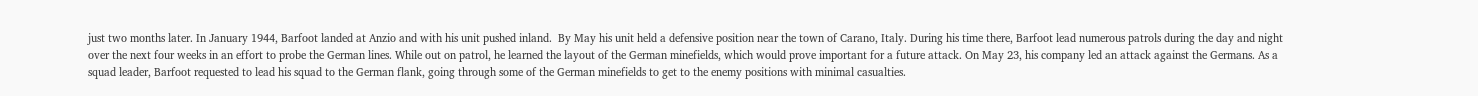just two months later. In January 1944, Barfoot landed at Anzio and with his unit pushed inland.  By May his unit held a defensive position near the town of Carano, Italy. During his time there, Barfoot lead numerous patrols during the day and night over the next four weeks in an effort to probe the German lines. While out on patrol, he learned the layout of the German minefields, which would prove important for a future attack. On May 23, his company led an attack against the Germans. As a squad leader, Barfoot requested to lead his squad to the German flank, going through some of the German minefields to get to the enemy positions with minimal casualties.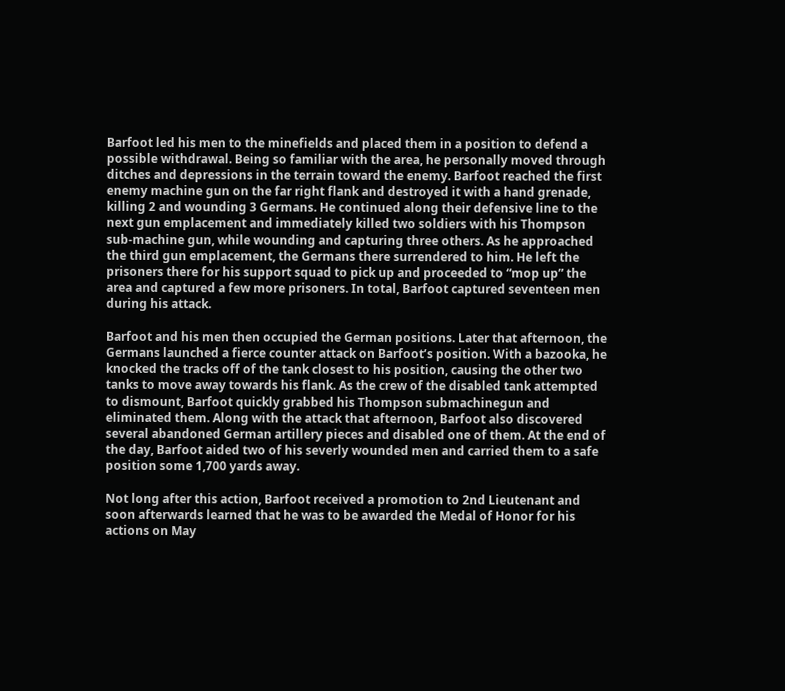Barfoot led his men to the minefields and placed them in a position to defend a possible withdrawal. Being so familiar with the area, he personally moved through ditches and depressions in the terrain toward the enemy. Barfoot reached the first enemy machine gun on the far right flank and destroyed it with a hand grenade, killing 2 and wounding 3 Germans. He continued along their defensive line to the next gun emplacement and immediately killed two soldiers with his Thompson sub-machine gun, while wounding and capturing three others. As he approached the third gun emplacement, the Germans there surrendered to him. He left the prisoners there for his support squad to pick up and proceeded to “mop up” the area and captured a few more prisoners. In total, Barfoot captured seventeen men during his attack.

Barfoot and his men then occupied the German positions. Later that afternoon, the Germans launched a fierce counter attack on Barfoot’s position. With a bazooka, he knocked the tracks off of the tank closest to his position, causing the other two tanks to move away towards his flank. As the crew of the disabled tank attempted to dismount, Barfoot quickly grabbed his Thompson submachinegun and eliminated them. Along with the attack that afternoon, Barfoot also discovered several abandoned German artillery pieces and disabled one of them. At the end of the day, Barfoot aided two of his severly wounded men and carried them to a safe position some 1,700 yards away.

Not long after this action, Barfoot received a promotion to 2nd Lieutenant and soon afterwards learned that he was to be awarded the Medal of Honor for his actions on May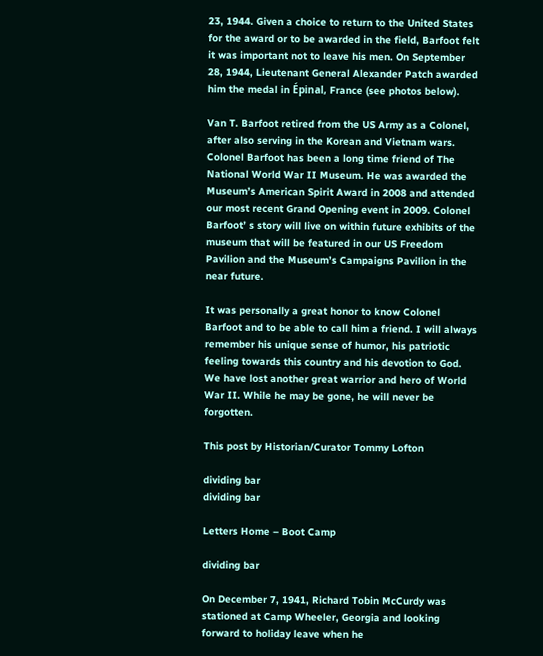23, 1944. Given a choice to return to the United States for the award or to be awarded in the field, Barfoot felt it was important not to leave his men. On September 28, 1944, Lieutenant General Alexander Patch awarded him the medal in Épinal, France (see photos below).

Van T. Barfoot retired from the US Army as a Colonel, after also serving in the Korean and Vietnam wars. Colonel Barfoot has been a long time friend of The National World War II Museum. He was awarded the Museum’s American Spirit Award in 2008 and attended our most recent Grand Opening event in 2009. Colonel Barfoot’ s story will live on within future exhibits of the museum that will be featured in our US Freedom Pavilion and the Museum’s Campaigns Pavilion in the near future.

It was personally a great honor to know Colonel Barfoot and to be able to call him a friend. I will always remember his unique sense of humor, his patriotic feeling towards this country and his devotion to God. We have lost another great warrior and hero of World War II. While he may be gone, he will never be forgotten.

This post by Historian/Curator Tommy Lofton

dividing bar
dividing bar

Letters Home – Boot Camp

dividing bar

On December 7, 1941, Richard Tobin McCurdy was stationed at Camp Wheeler, Georgia and looking forward to holiday leave when he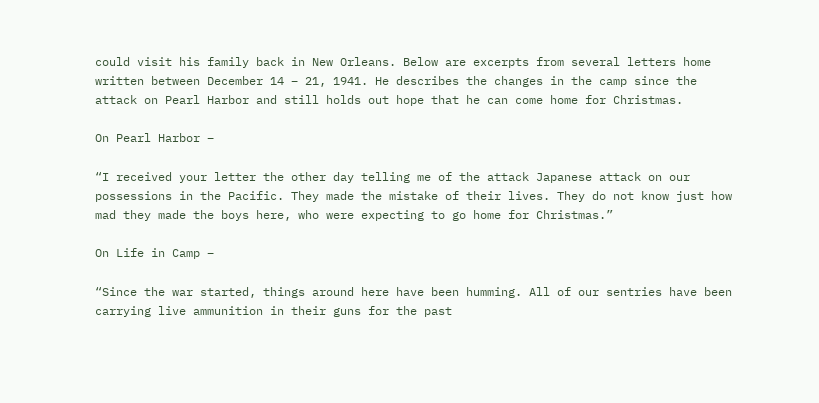could visit his family back in New Orleans. Below are excerpts from several letters home written between December 14 – 21, 1941. He describes the changes in the camp since the attack on Pearl Harbor and still holds out hope that he can come home for Christmas.

On Pearl Harbor –

“I received your letter the other day telling me of the attack Japanese attack on our possessions in the Pacific. They made the mistake of their lives. They do not know just how mad they made the boys here, who were expecting to go home for Christmas.”

On Life in Camp –

“Since the war started, things around here have been humming. All of our sentries have been carrying live ammunition in their guns for the past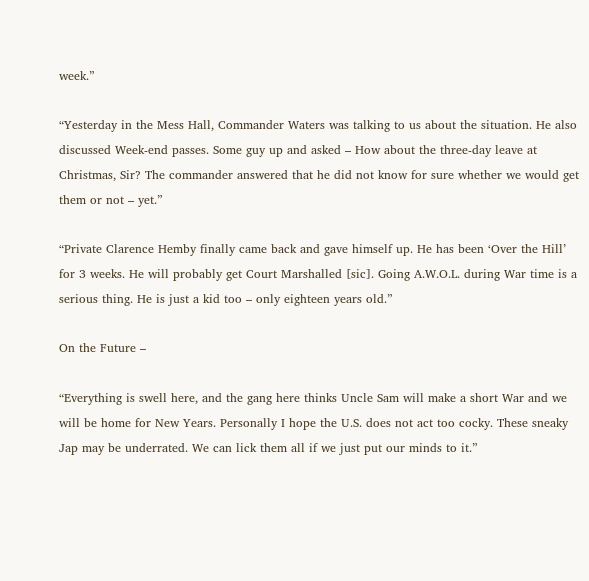week.”

“Yesterday in the Mess Hall, Commander Waters was talking to us about the situation. He also discussed Week-end passes. Some guy up and asked – How about the three-day leave at Christmas, Sir? The commander answered that he did not know for sure whether we would get them or not – yet.”

“Private Clarence Hemby finally came back and gave himself up. He has been ‘Over the Hill’ for 3 weeks. He will probably get Court Marshalled [sic]. Going A.W.O.L. during War time is a serious thing. He is just a kid too – only eighteen years old.”

On the Future –

“Everything is swell here, and the gang here thinks Uncle Sam will make a short War and we will be home for New Years. Personally I hope the U.S. does not act too cocky. These sneaky Jap may be underrated. We can lick them all if we just put our minds to it.”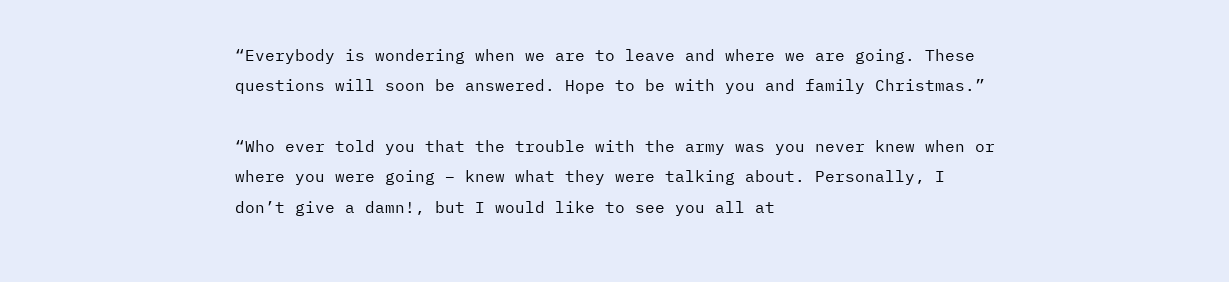“Everybody is wondering when we are to leave and where we are going. These questions will soon be answered. Hope to be with you and family Christmas.”

“Who ever told you that the trouble with the army was you never knew when or where you were going – knew what they were talking about. Personally, I don’t give a damn!, but I would like to see you all at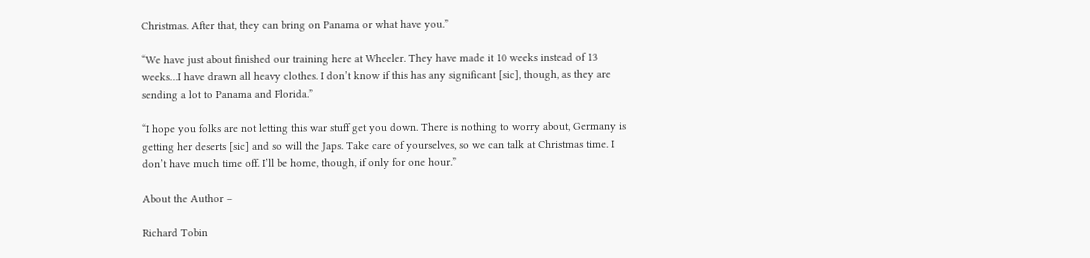Christmas. After that, they can bring on Panama or what have you.”

“We have just about finished our training here at Wheeler. They have made it 10 weeks instead of 13 weeks…I have drawn all heavy clothes. I don’t know if this has any significant [sic], though, as they are sending a lot to Panama and Florida.”

“I hope you folks are not letting this war stuff get you down. There is nothing to worry about, Germany is getting her deserts [sic] and so will the Japs. Take care of yourselves, so we can talk at Christmas time. I don’t have much time off. I’ll be home, though, if only for one hour.”

About the Author –

Richard Tobin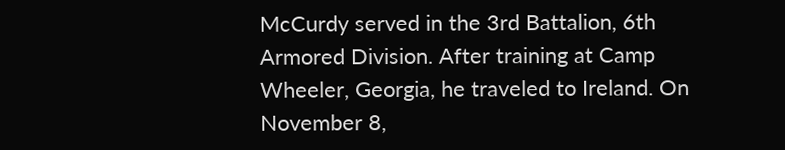McCurdy served in the 3rd Battalion, 6th Armored Division. After training at Camp Wheeler, Georgia, he traveled to Ireland. On November 8,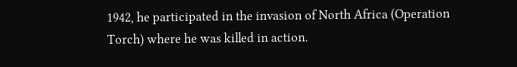1942, he participated in the invasion of North Africa (Operation Torch) where he was killed in action.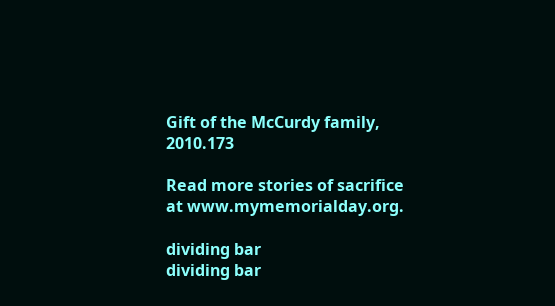Gift of the McCurdy family, 2010.173

Read more stories of sacrifice at www.mymemorialday.org.

dividing bar
dividing bar